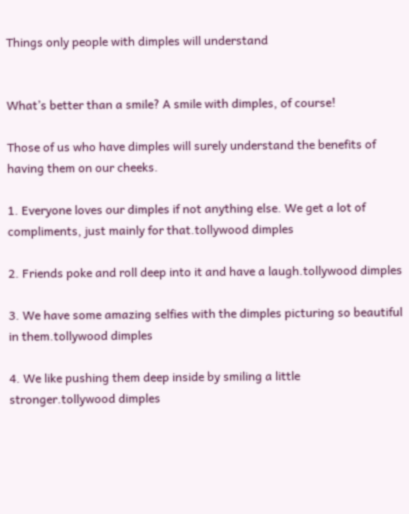Things only people with dimples will understand


What’s better than a smile? A smile with dimples, of course!

Those of us who have dimples will surely understand the benefits of having them on our cheeks.

1. Everyone loves our dimples if not anything else. We get a lot of compliments, just mainly for that.tollywood dimples

2. Friends poke and roll deep into it and have a laugh.tollywood dimples

3. We have some amazing selfies with the dimples picturing so beautiful in them.tollywood dimples

4. We like pushing them deep inside by smiling a little stronger.tollywood dimples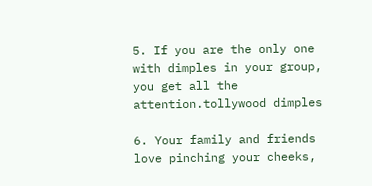5. If you are the only one with dimples in your group, you get all the attention.tollywood dimples

6. Your family and friends love pinching your cheeks,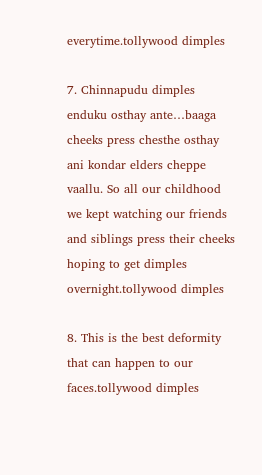everytime.tollywood dimples

7. Chinnapudu dimples enduku osthay ante…baaga cheeks press chesthe osthay ani kondar elders cheppe vaallu. So all our childhood we kept watching our friends and siblings press their cheeks hoping to get dimples overnight.tollywood dimples

8. This is the best deformity that can happen to our faces.tollywood dimples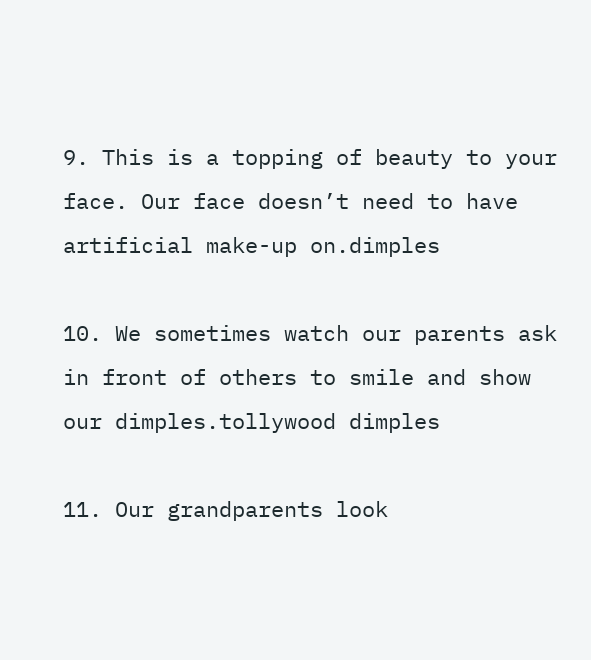9. This is a topping of beauty to your face. Our face doesn’t need to have artificial make-up on.dimples

10. We sometimes watch our parents ask in front of others to smile and show our dimples.tollywood dimples

11. Our grandparents look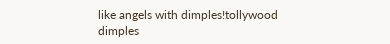like angels with dimples!tollywood dimples